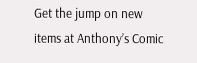Get the jump on new items at Anthony’s Comic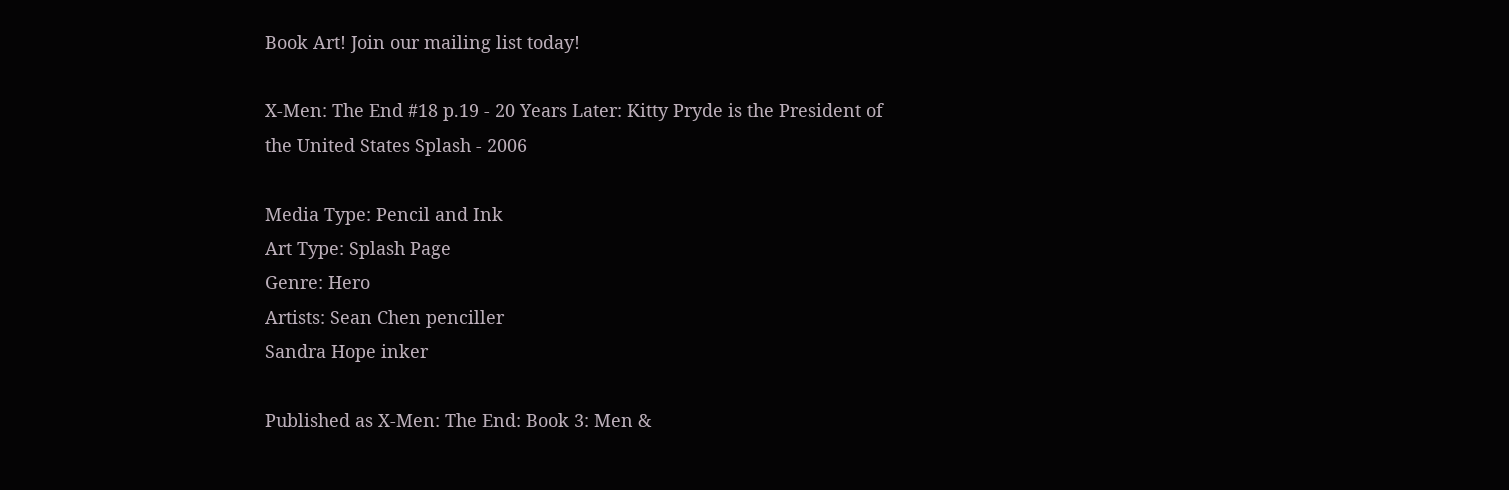Book Art! Join our mailing list today!

X-Men: The End #18 p.19 - 20 Years Later: Kitty Pryde is the President of the United States Splash - 2006

Media Type: Pencil and Ink
Art Type: Splash Page
Genre: Hero
Artists: Sean Chen penciller
Sandra Hope inker

Published as X-Men: The End: Book 3: Men &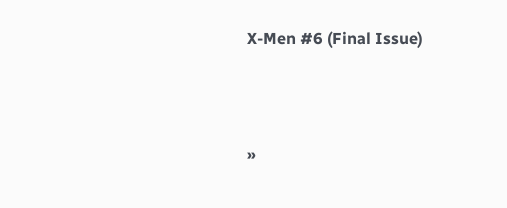X-Men #6 (Final Issue)




»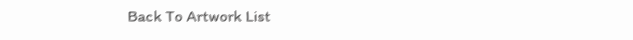Back To Artwork List